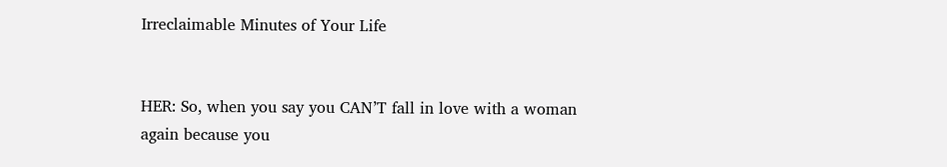Irreclaimable Minutes of Your Life


HER: So, when you say you CAN’T fall in love with a woman again because you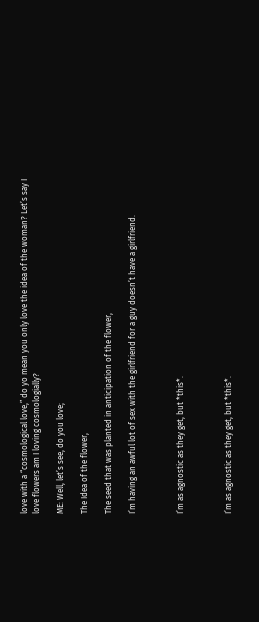love with a “cosmological love,” do yo mean you only love the idea of the woman? Let’s say I love flowers am I loving cosmologially?

ME: Well, let’s see, do you love;

The Idea of the flower,

The seed that was planted in anticipation of the flower,

I’m having an awful lot of sex with the girlfriend for a guy doesn’t have a girlfriend.



I’m as agnostic as they get, but *this*.



I’m as agnostic as they get, but *this*.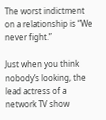The worst indictment on a relationship is “We never fight.”

Just when you think nobody’s looking, the lead actress of a network TV show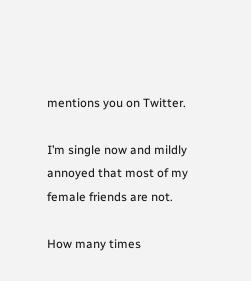mentions you on Twitter.

I’m single now and mildly annoyed that most of my female friends are not.

How many times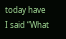today have I said “What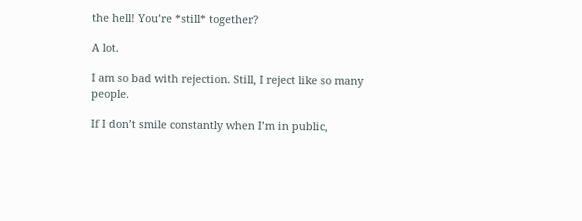the hell! You’re *still* together?

A lot.

I am so bad with rejection. Still, I reject like so many people.

If I don’t smile constantly when I’m in public,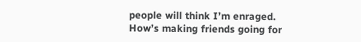people will think I’m enraged. How’s making friends going for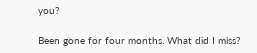you?

Been gone for four months. What did I miss?